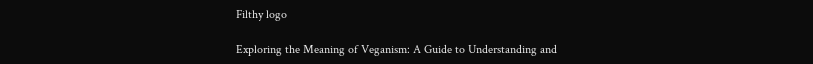Filthy logo

Exploring the Meaning of Veganism: A Guide to Understanding and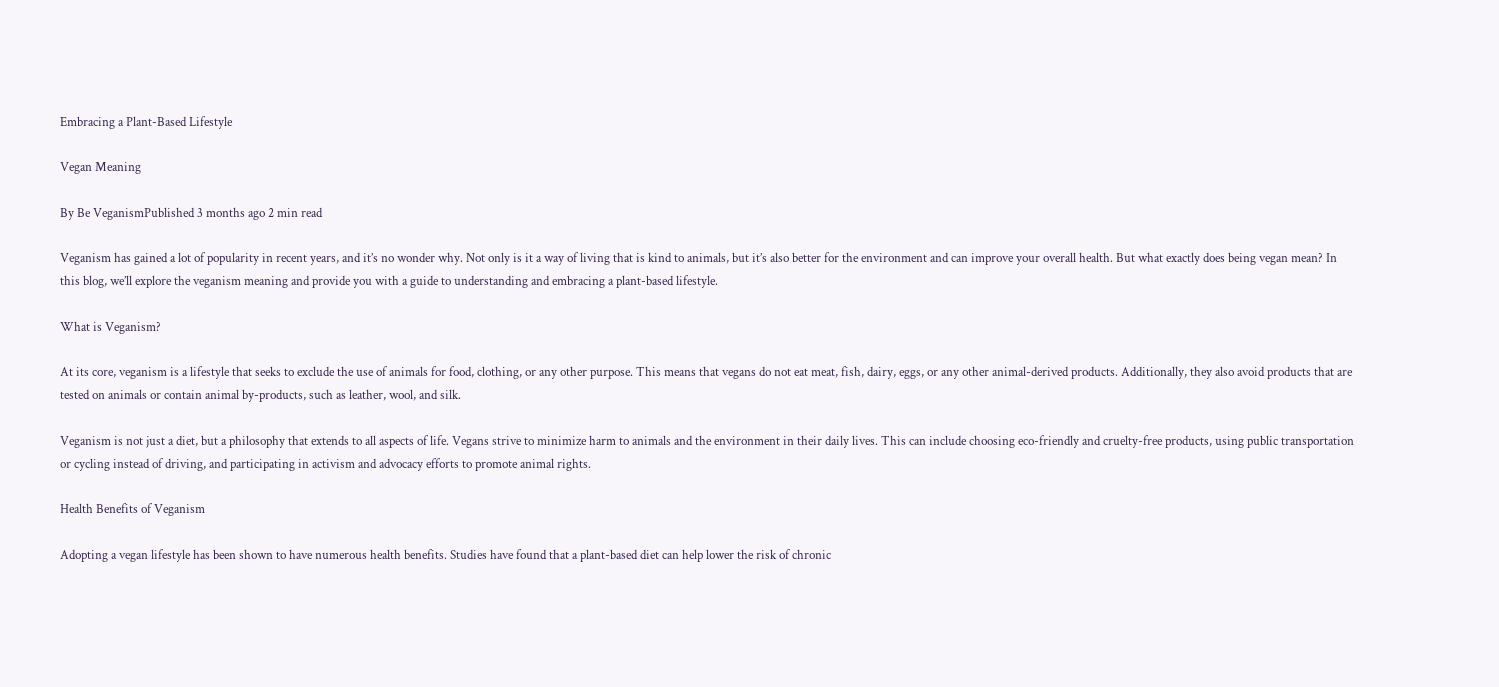Embracing a Plant-Based Lifestyle

Vegan Meaning

By Be VeganismPublished 3 months ago 2 min read

Veganism has gained a lot of popularity in recent years, and it’s no wonder why. Not only is it a way of living that is kind to animals, but it’s also better for the environment and can improve your overall health. But what exactly does being vegan mean? In this blog, we’ll explore the veganism meaning and provide you with a guide to understanding and embracing a plant-based lifestyle.

What is Veganism?

At its core, veganism is a lifestyle that seeks to exclude the use of animals for food, clothing, or any other purpose. This means that vegans do not eat meat, fish, dairy, eggs, or any other animal-derived products. Additionally, they also avoid products that are tested on animals or contain animal by-products, such as leather, wool, and silk.

Veganism is not just a diet, but a philosophy that extends to all aspects of life. Vegans strive to minimize harm to animals and the environment in their daily lives. This can include choosing eco-friendly and cruelty-free products, using public transportation or cycling instead of driving, and participating in activism and advocacy efforts to promote animal rights.

Health Benefits of Veganism

Adopting a vegan lifestyle has been shown to have numerous health benefits. Studies have found that a plant-based diet can help lower the risk of chronic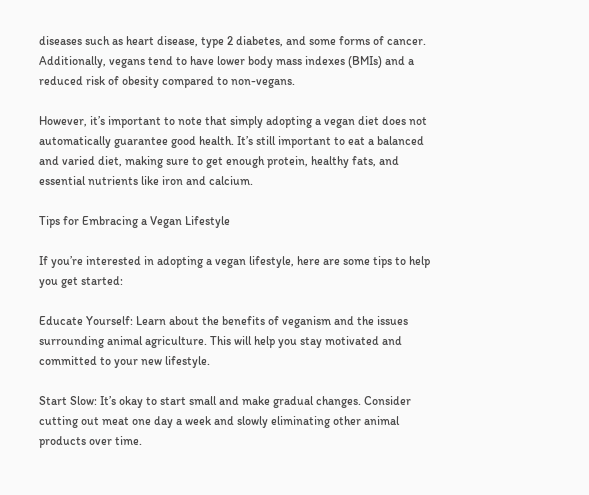diseases such as heart disease, type 2 diabetes, and some forms of cancer. Additionally, vegans tend to have lower body mass indexes (BMIs) and a reduced risk of obesity compared to non-vegans.

However, it’s important to note that simply adopting a vegan diet does not automatically guarantee good health. It’s still important to eat a balanced and varied diet, making sure to get enough protein, healthy fats, and essential nutrients like iron and calcium.

Tips for Embracing a Vegan Lifestyle

If you’re interested in adopting a vegan lifestyle, here are some tips to help you get started:

Educate Yourself: Learn about the benefits of veganism and the issues surrounding animal agriculture. This will help you stay motivated and committed to your new lifestyle.

Start Slow: It’s okay to start small and make gradual changes. Consider cutting out meat one day a week and slowly eliminating other animal products over time.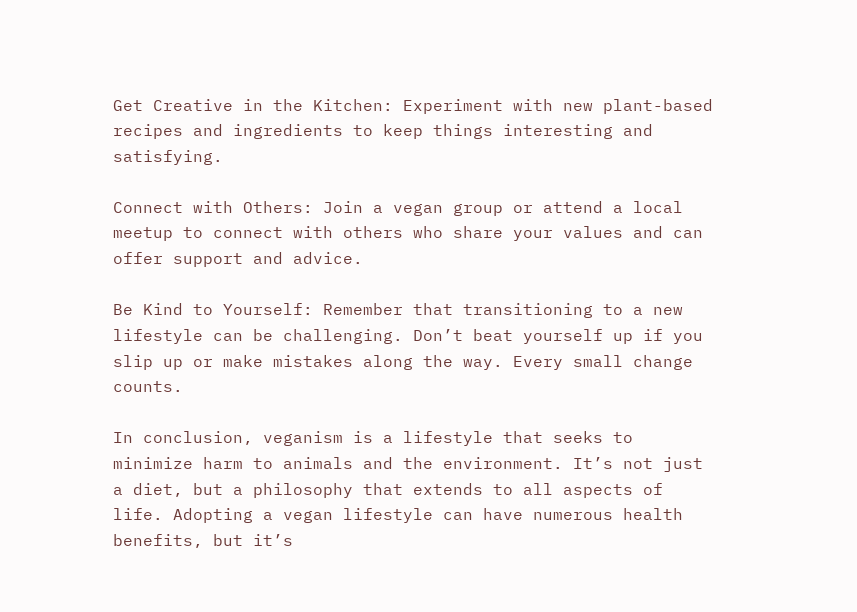Get Creative in the Kitchen: Experiment with new plant-based recipes and ingredients to keep things interesting and satisfying.

Connect with Others: Join a vegan group or attend a local meetup to connect with others who share your values and can offer support and advice.

Be Kind to Yourself: Remember that transitioning to a new lifestyle can be challenging. Don’t beat yourself up if you slip up or make mistakes along the way. Every small change counts.

In conclusion, veganism is a lifestyle that seeks to minimize harm to animals and the environment. It’s not just a diet, but a philosophy that extends to all aspects of life. Adopting a vegan lifestyle can have numerous health benefits, but it’s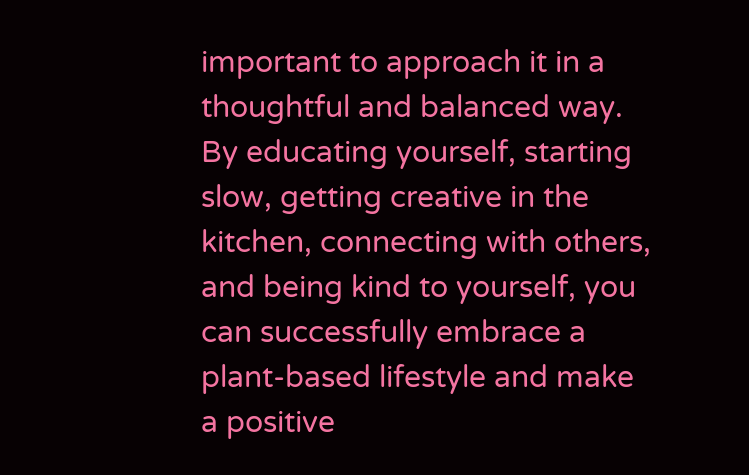important to approach it in a thoughtful and balanced way. By educating yourself, starting slow, getting creative in the kitchen, connecting with others, and being kind to yourself, you can successfully embrace a plant-based lifestyle and make a positive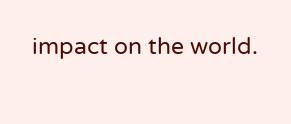impact on the world.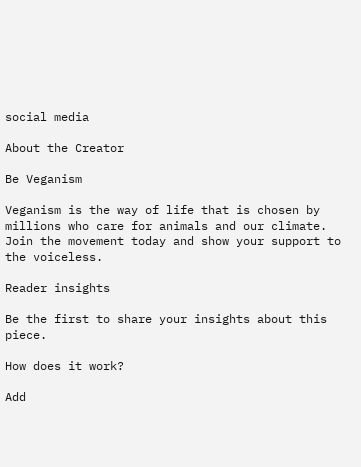social media

About the Creator

Be Veganism

Veganism is the way of life that is chosen by millions who care for animals and our climate. Join the movement today and show your support to the voiceless.

Reader insights

Be the first to share your insights about this piece.

How does it work?

Add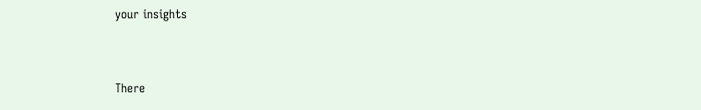your insights


There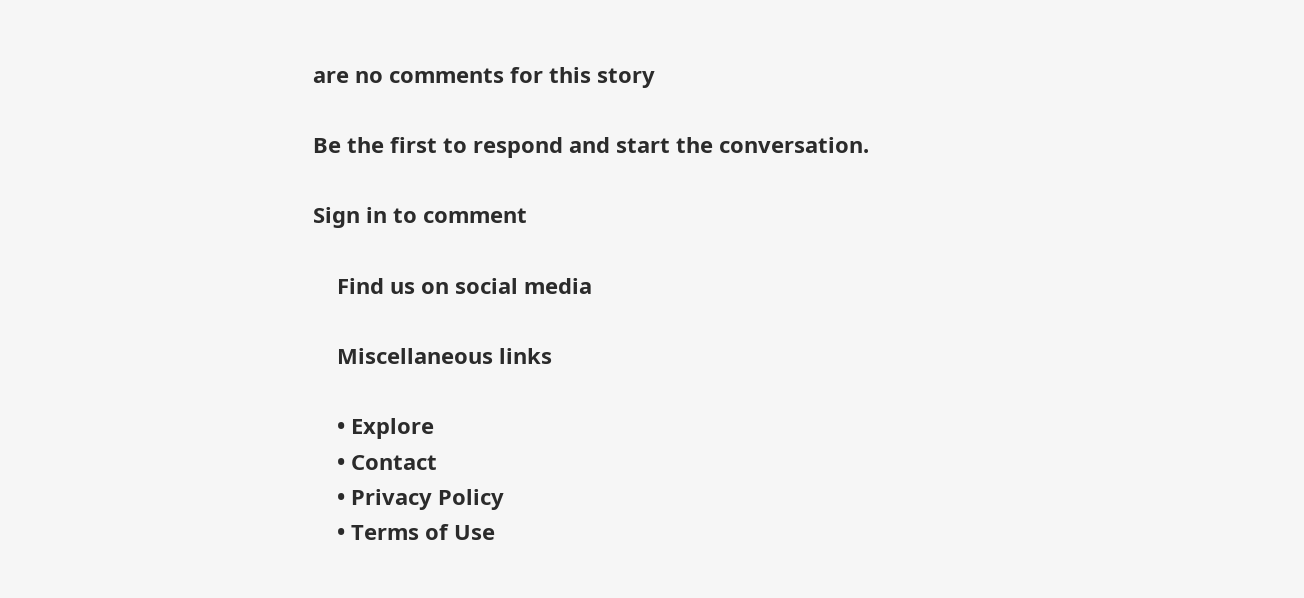are no comments for this story

Be the first to respond and start the conversation.

Sign in to comment

    Find us on social media

    Miscellaneous links

    • Explore
    • Contact
    • Privacy Policy
    • Terms of Use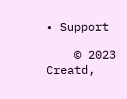• Support

    © 2023 Creatd,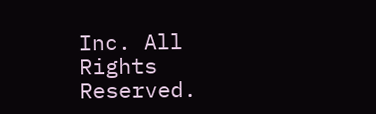Inc. All Rights Reserved.